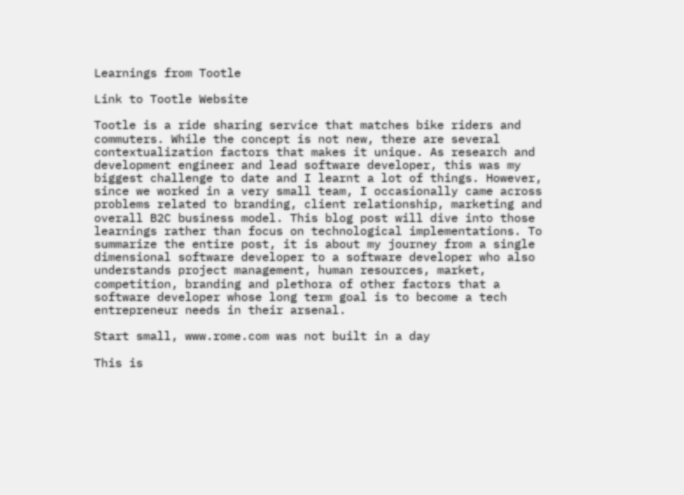Learnings from Tootle

Link to Tootle Website

Tootle is a ride sharing service that matches bike riders and commuters. While the concept is not new, there are several contextualization factors that makes it unique. As research and development engineer and lead software developer, this was my biggest challenge to date and I learnt a lot of things. However, since we worked in a very small team, I occasionally came across problems related to branding, client relationship, marketing and overall B2C business model. This blog post will dive into those learnings rather than focus on technological implementations. To summarize the entire post, it is about my journey from a single dimensional software developer to a software developer who also understands project management, human resources, market, competition, branding and plethora of other factors that a software developer whose long term goal is to become a tech entrepreneur needs in their arsenal.

Start small, www.rome.com was not built in a day

This is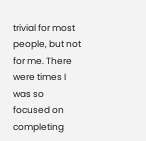trivial for most people, but not for me. There were times I was so focused on completing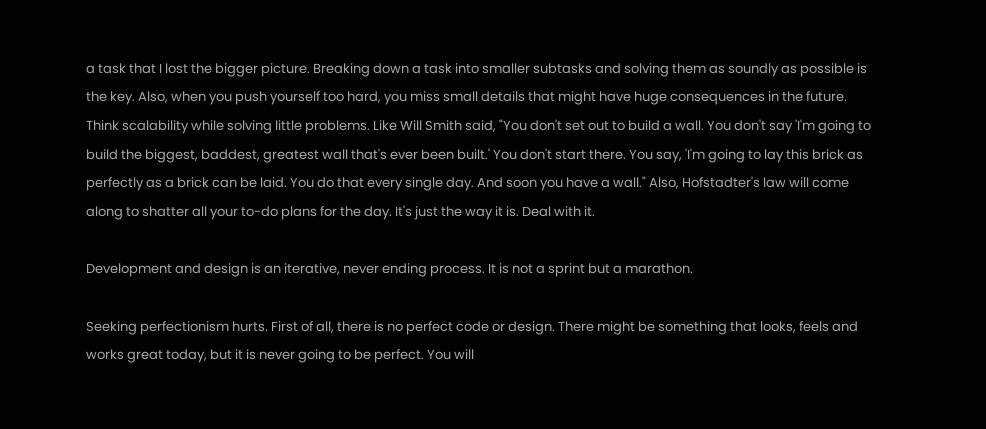a task that I lost the bigger picture. Breaking down a task into smaller subtasks and solving them as soundly as possible is the key. Also, when you push yourself too hard, you miss small details that might have huge consequences in the future. Think scalability while solving little problems. Like Will Smith said, "You don't set out to build a wall. You don't say 'I'm going to build the biggest, baddest, greatest wall that's ever been built.' You don't start there. You say, 'I'm going to lay this brick as perfectly as a brick can be laid. You do that every single day. And soon you have a wall." Also, Hofstadter's law will come along to shatter all your to-do plans for the day. It's just the way it is. Deal with it.

Development and design is an iterative, never ending process. It is not a sprint but a marathon.

Seeking perfectionism hurts. First of all, there is no perfect code or design. There might be something that looks, feels and works great today, but it is never going to be perfect. You will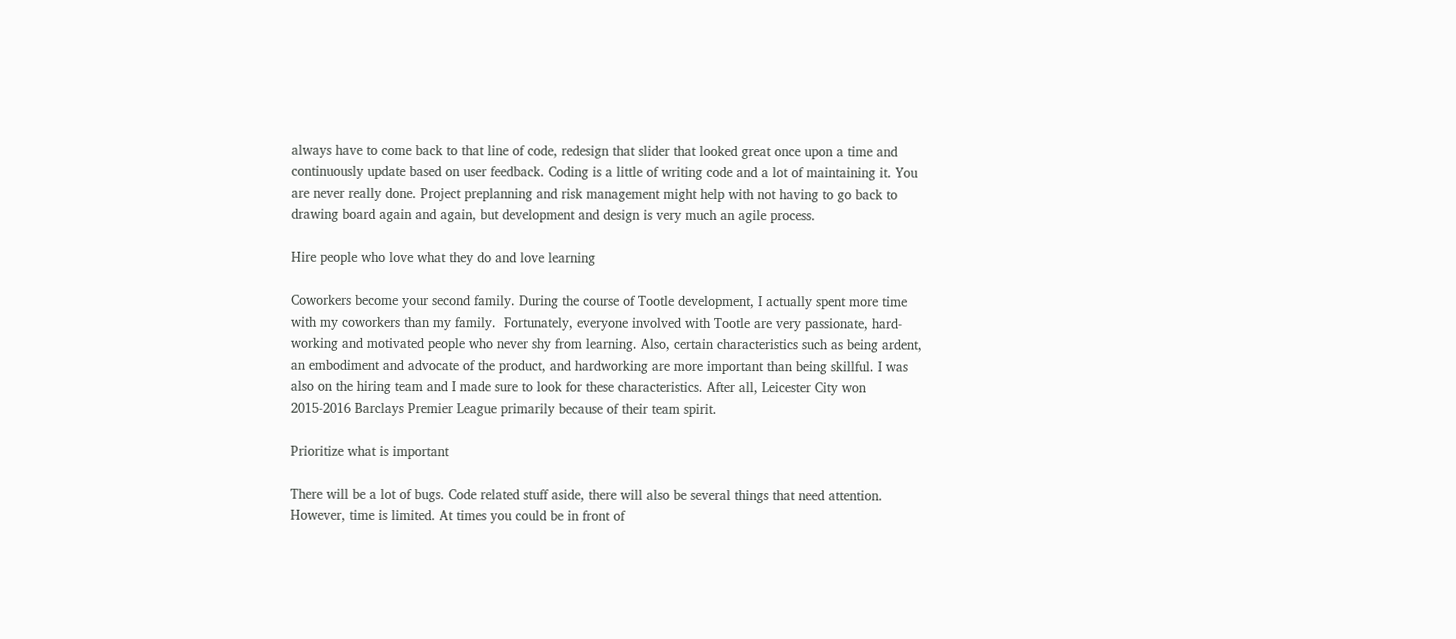always have to come back to that line of code, redesign that slider that looked great once upon a time and continuously update based on user feedback. Coding is a little of writing code and a lot of maintaining it. You are never really done. Project preplanning and risk management might help with not having to go back to drawing board again and again, but development and design is very much an agile process.

Hire people who love what they do and love learning

Coworkers become your second family. During the course of Tootle development, I actually spent more time with my coworkers than my family.  Fortunately, everyone involved with Tootle are very passionate, hard-working and motivated people who never shy from learning. Also, certain characteristics such as being ardent, an embodiment and advocate of the product, and hardworking are more important than being skillful. I was also on the hiring team and I made sure to look for these characteristics. After all, Leicester City won 2015-2016 Barclays Premier League primarily because of their team spirit.

Prioritize what is important

There will be a lot of bugs. Code related stuff aside, there will also be several things that need attention. However, time is limited. At times you could be in front of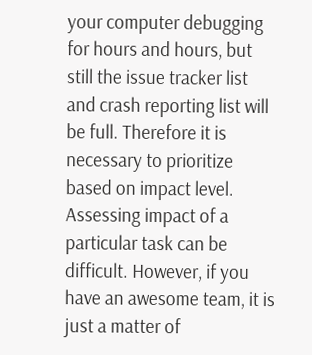your computer debugging for hours and hours, but still the issue tracker list and crash reporting list will be full. Therefore it is necessary to prioritize based on impact level. Assessing impact of a particular task can be difficult. However, if you have an awesome team, it is just a matter of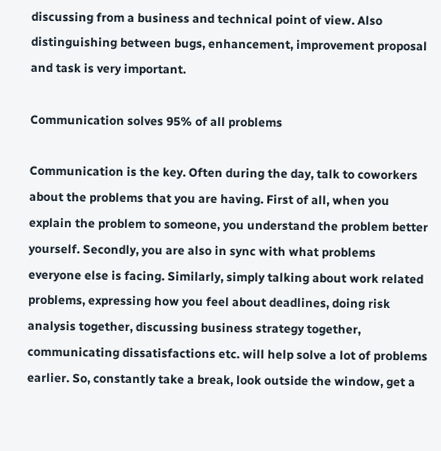discussing from a business and technical point of view. Also distinguishing between bugs, enhancement, improvement proposal and task is very important.

Communication solves 95% of all problems

Communication is the key. Often during the day, talk to coworkers about the problems that you are having. First of all, when you explain the problem to someone, you understand the problem better yourself. Secondly, you are also in sync with what problems everyone else is facing. Similarly, simply talking about work related problems, expressing how you feel about deadlines, doing risk analysis together, discussing business strategy together, communicating dissatisfactions etc. will help solve a lot of problems earlier. So, constantly take a break, look outside the window, get a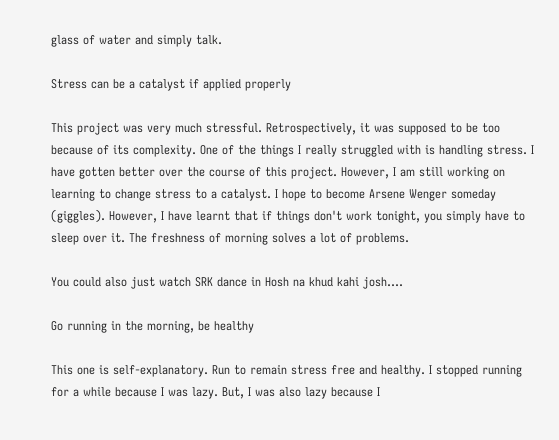glass of water and simply talk.

Stress can be a catalyst if applied properly

This project was very much stressful. Retrospectively, it was supposed to be too because of its complexity. One of the things I really struggled with is handling stress. I have gotten better over the course of this project. However, I am still working on learning to change stress to a catalyst. I hope to become Arsene Wenger someday (giggles). However, I have learnt that if things don't work tonight, you simply have to sleep over it. The freshness of morning solves a lot of problems.

You could also just watch SRK dance in Hosh na khud kahi josh....

Go running in the morning, be healthy

This one is self-explanatory. Run to remain stress free and healthy. I stopped running for a while because I was lazy. But, I was also lazy because I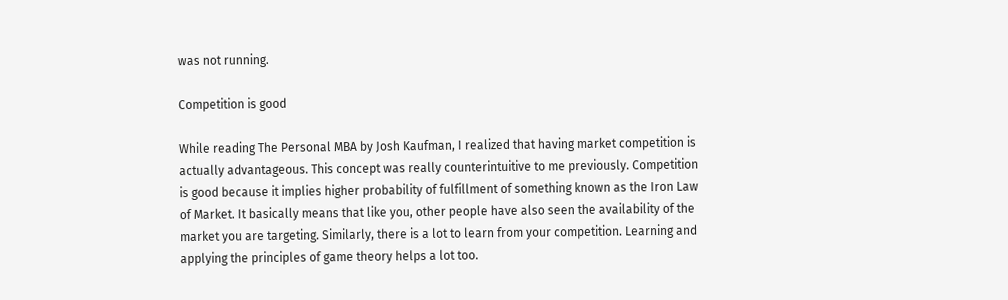was not running.

Competition is good

While reading The Personal MBA by Josh Kaufman, I realized that having market competition is actually advantageous. This concept was really counterintuitive to me previously. Competition is good because it implies higher probability of fulfillment of something known as the Iron Law of Market. It basically means that like you, other people have also seen the availability of the market you are targeting. Similarly, there is a lot to learn from your competition. Learning and applying the principles of game theory helps a lot too.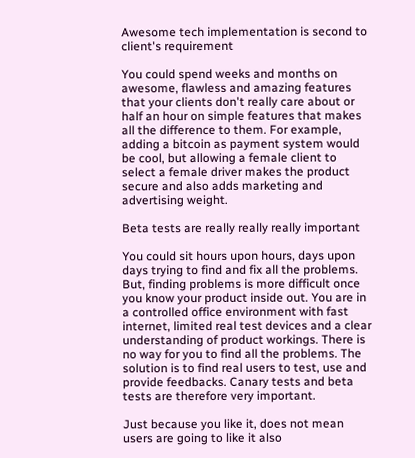Awesome tech implementation is second to client's requirement

You could spend weeks and months on awesome, flawless and amazing features that your clients don't really care about or half an hour on simple features that makes all the difference to them. For example, adding a bitcoin as payment system would be cool, but allowing a female client to select a female driver makes the product secure and also adds marketing and advertising weight.

Beta tests are really really really important

You could sit hours upon hours, days upon days trying to find and fix all the problems. But, finding problems is more difficult once you know your product inside out. You are in a controlled office environment with fast internet, limited real test devices and a clear understanding of product workings. There is no way for you to find all the problems. The solution is to find real users to test, use and provide feedbacks. Canary tests and beta tests are therefore very important.

Just because you like it, does not mean users are going to like it also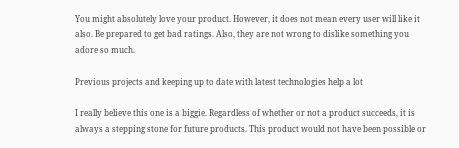You might absolutely love your product. However, it does not mean every user will like it also. Be prepared to get bad ratings. Also, they are not wrong to dislike something you adore so much.

Previous projects and keeping up to date with latest technologies help a lot

I really believe this one is a biggie. Regardless of whether or not a product succeeds, it is always a stepping stone for future products. This product would not have been possible or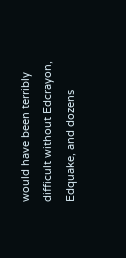would have been terribly difficult without Edcrayon, Edquake, and dozens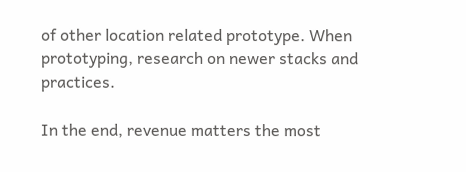of other location related prototype. When prototyping, research on newer stacks and practices.

In the end, revenue matters the most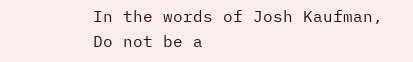In the words of Josh Kaufman,
Do not be a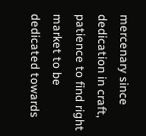mercenary since dedication in craft, patience to find right market to be dedicated towards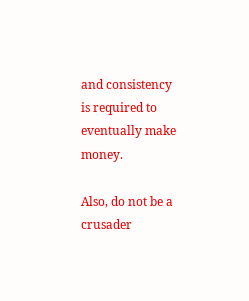and consistency is required to eventually make money.

Also, do not be a crusader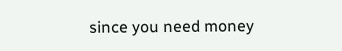since you need money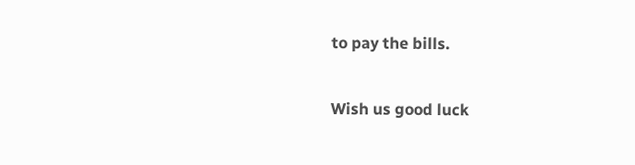to pay the bills.

Wish us good luck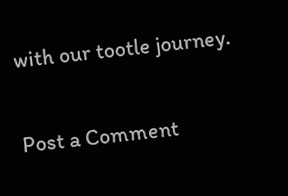with our tootle journey.


Post a Comment